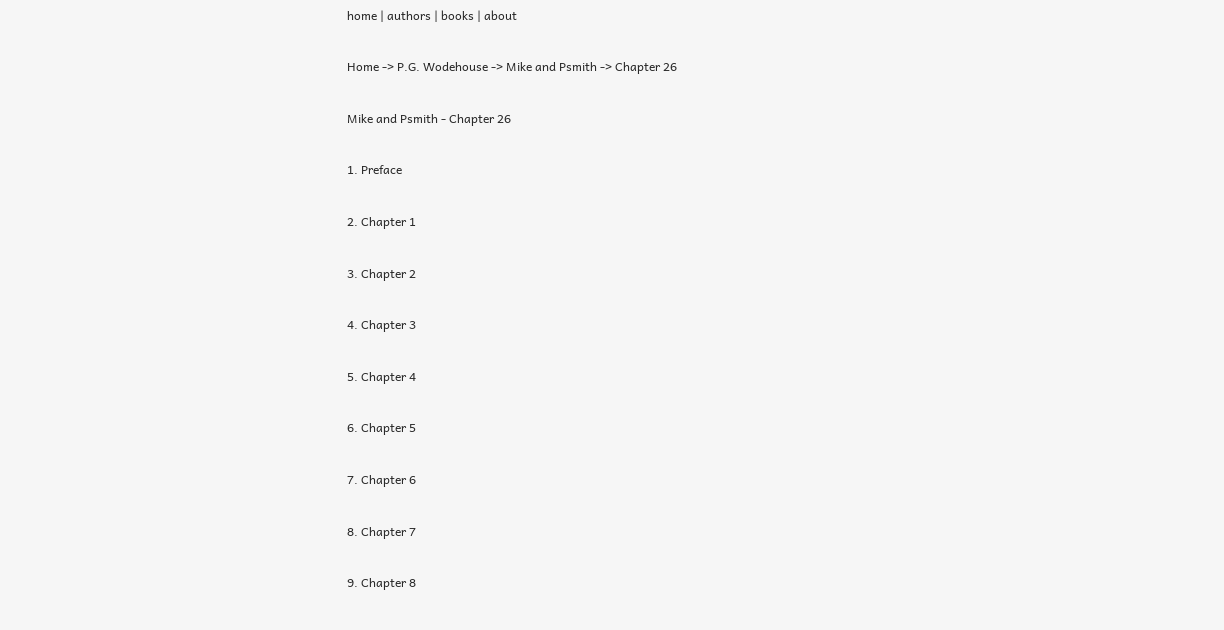home | authors | books | about

Home -> P.G. Wodehouse -> Mike and Psmith -> Chapter 26

Mike and Psmith - Chapter 26

1. Preface

2. Chapter 1

3. Chapter 2

4. Chapter 3

5. Chapter 4

6. Chapter 5

7. Chapter 6

8. Chapter 7

9. Chapter 8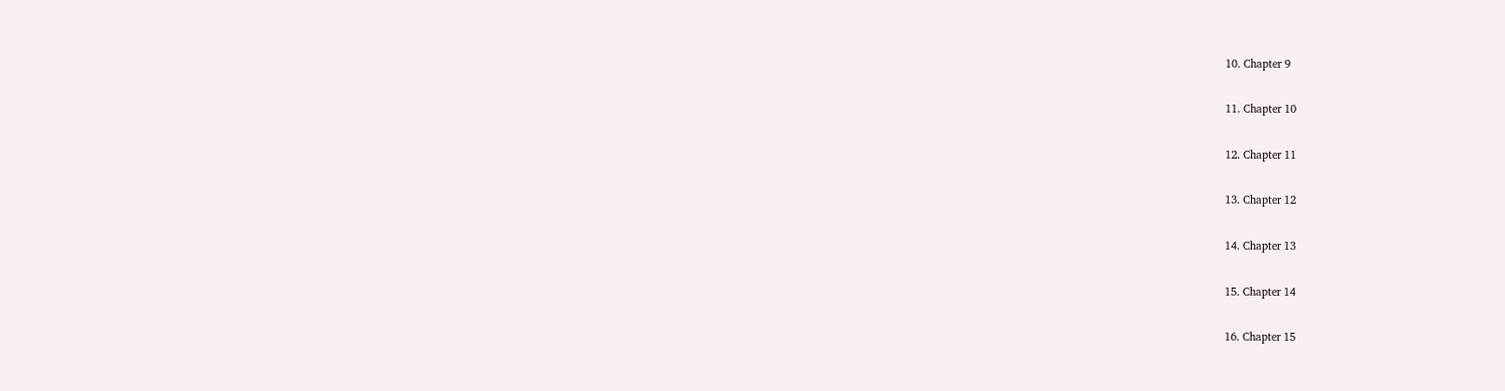10. Chapter 9

11. Chapter 10

12. Chapter 11

13. Chapter 12

14. Chapter 13

15. Chapter 14

16. Chapter 15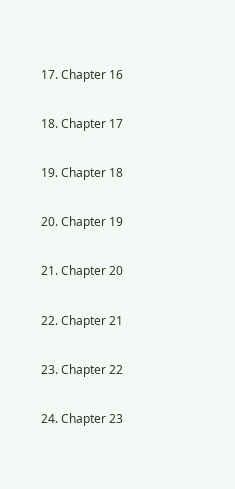17. Chapter 16

18. Chapter 17

19. Chapter 18

20. Chapter 19

21. Chapter 20

22. Chapter 21

23. Chapter 22

24. Chapter 23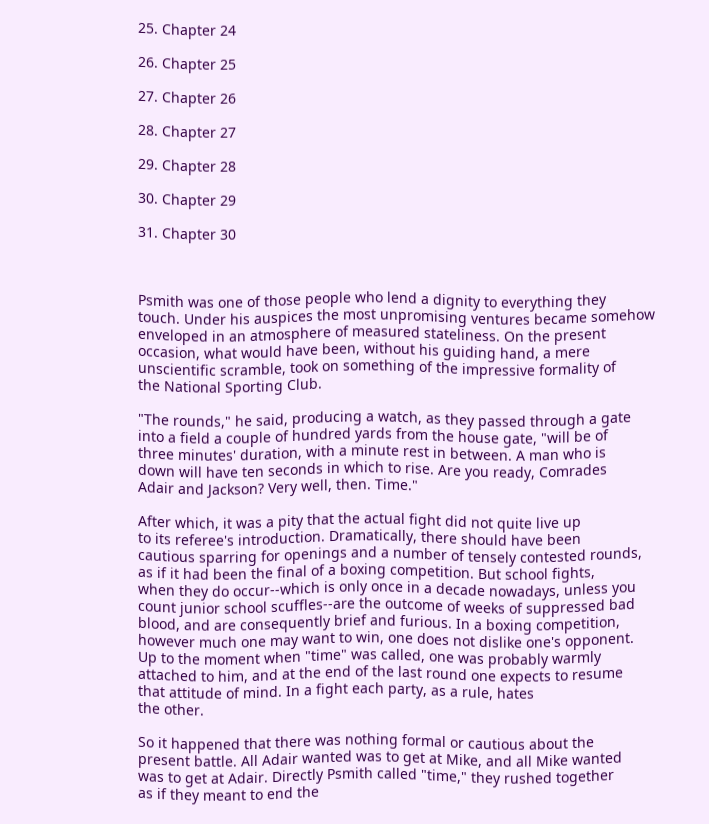25. Chapter 24

26. Chapter 25

27. Chapter 26

28. Chapter 27

29. Chapter 28

30. Chapter 29

31. Chapter 30



Psmith was one of those people who lend a dignity to everything they
touch. Under his auspices the most unpromising ventures became somehow
enveloped in an atmosphere of measured stateliness. On the present
occasion, what would have been, without his guiding hand, a mere
unscientific scramble, took on something of the impressive formality of
the National Sporting Club.

"The rounds," he said, producing a watch, as they passed through a gate
into a field a couple of hundred yards from the house gate, "will be of
three minutes' duration, with a minute rest in between. A man who is
down will have ten seconds in which to rise. Are you ready, Comrades
Adair and Jackson? Very well, then. Time."

After which, it was a pity that the actual fight did not quite live up
to its referee's introduction. Dramatically, there should have been
cautious sparring for openings and a number of tensely contested rounds,
as if it had been the final of a boxing competition. But school fights,
when they do occur--which is only once in a decade nowadays, unless you
count junior school scuffles--are the outcome of weeks of suppressed bad
blood, and are consequently brief and furious. In a boxing competition,
however much one may want to win, one does not dislike one's opponent.
Up to the moment when "time" was called, one was probably warmly
attached to him, and at the end of the last round one expects to resume
that attitude of mind. In a fight each party, as a rule, hates
the other.

So it happened that there was nothing formal or cautious about the
present battle. All Adair wanted was to get at Mike, and all Mike wanted
was to get at Adair. Directly Psmith called "time," they rushed together
as if they meant to end the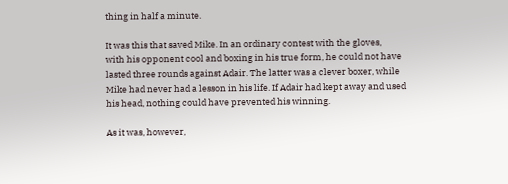thing in half a minute.

It was this that saved Mike. In an ordinary contest with the gloves,
with his opponent cool and boxing in his true form, he could not have
lasted three rounds against Adair. The latter was a clever boxer, while
Mike had never had a lesson in his life. If Adair had kept away and used
his head, nothing could have prevented his winning.

As it was, however,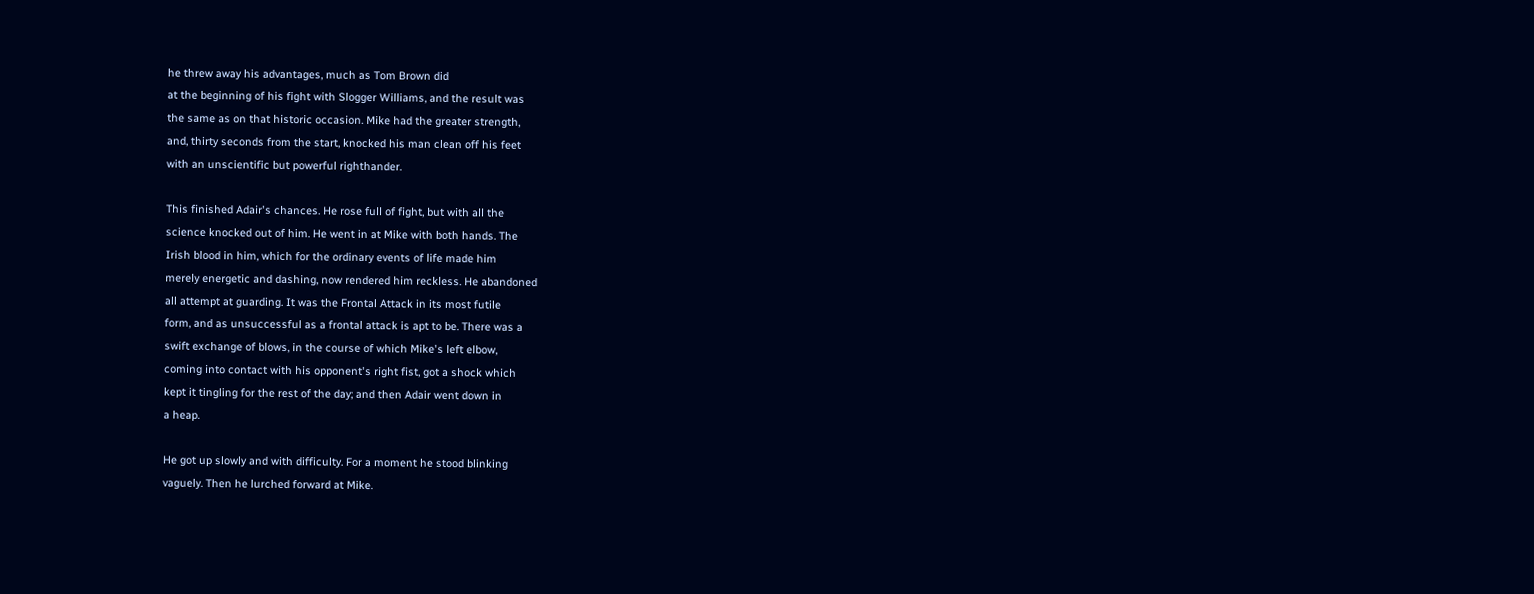he threw away his advantages, much as Tom Brown did
at the beginning of his fight with Slogger Williams, and the result was
the same as on that historic occasion. Mike had the greater strength,
and, thirty seconds from the start, knocked his man clean off his feet
with an unscientific but powerful righthander.

This finished Adair's chances. He rose full of fight, but with all the
science knocked out of him. He went in at Mike with both hands. The
Irish blood in him, which for the ordinary events of life made him
merely energetic and dashing, now rendered him reckless. He abandoned
all attempt at guarding. It was the Frontal Attack in its most futile
form, and as unsuccessful as a frontal attack is apt to be. There was a
swift exchange of blows, in the course of which Mike's left elbow,
coming into contact with his opponent's right fist, got a shock which
kept it tingling for the rest of the day; and then Adair went down in
a heap.

He got up slowly and with difficulty. For a moment he stood blinking
vaguely. Then he lurched forward at Mike.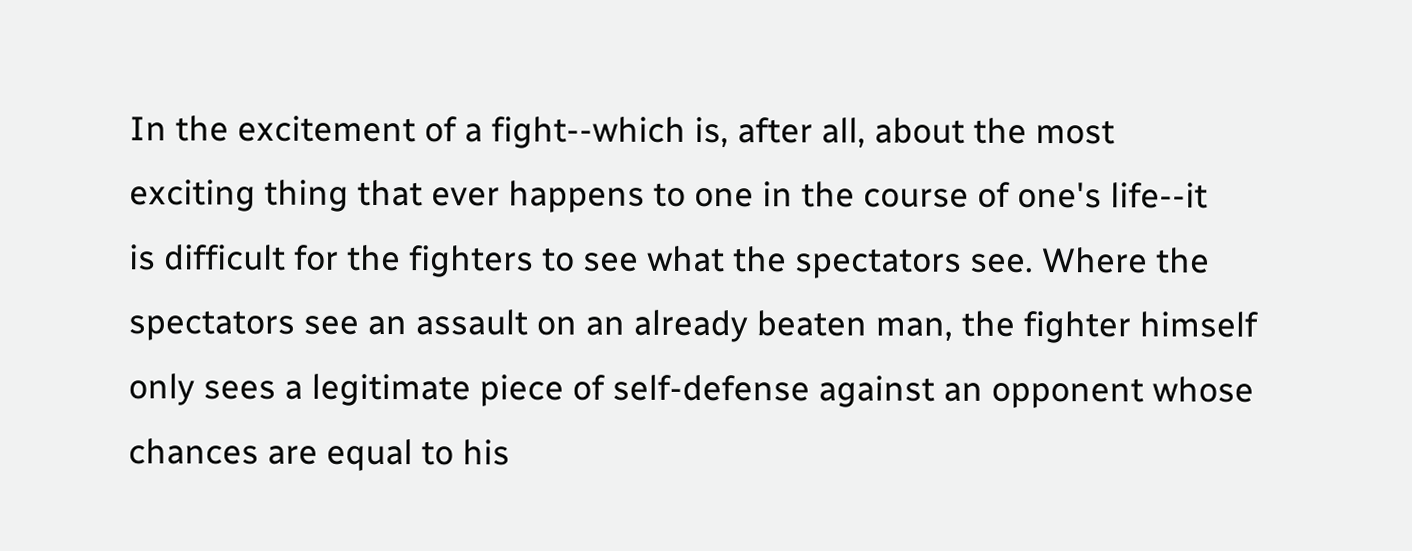In the excitement of a fight--which is, after all, about the most
exciting thing that ever happens to one in the course of one's life--it
is difficult for the fighters to see what the spectators see. Where the
spectators see an assault on an already beaten man, the fighter himself
only sees a legitimate piece of self-defense against an opponent whose
chances are equal to his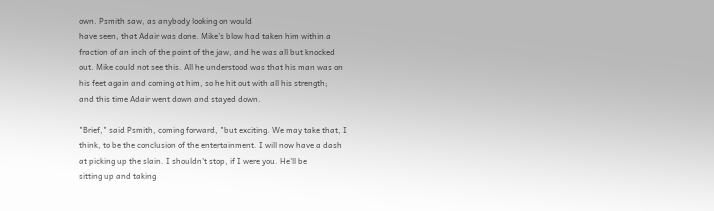own. Psmith saw, as anybody looking on would
have seen, that Adair was done. Mike's blow had taken him within a
fraction of an inch of the point of the jaw, and he was all but knocked
out. Mike could not see this. All he understood was that his man was on
his feet again and coming at him, so he hit out with all his strength;
and this time Adair went down and stayed down.

"Brief," said Psmith, coming forward, "but exciting. We may take that, I
think, to be the conclusion of the entertainment. I will now have a dash
at picking up the slain. I shouldn't stop, if I were you. He'll be
sitting up and taking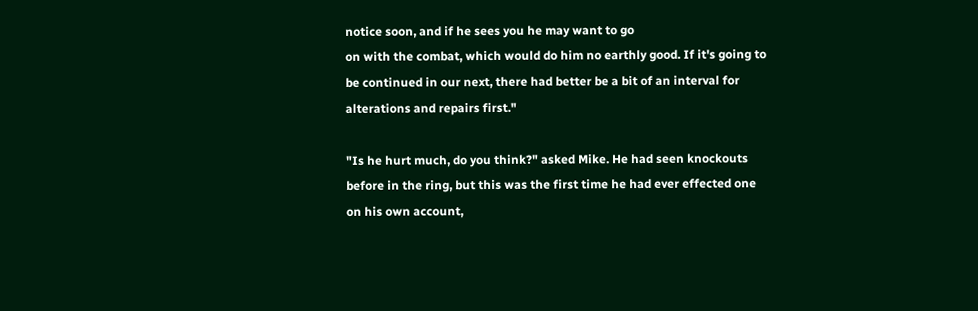notice soon, and if he sees you he may want to go
on with the combat, which would do him no earthly good. If it's going to
be continued in our next, there had better be a bit of an interval for
alterations and repairs first."

"Is he hurt much, do you think?" asked Mike. He had seen knockouts
before in the ring, but this was the first time he had ever effected one
on his own account,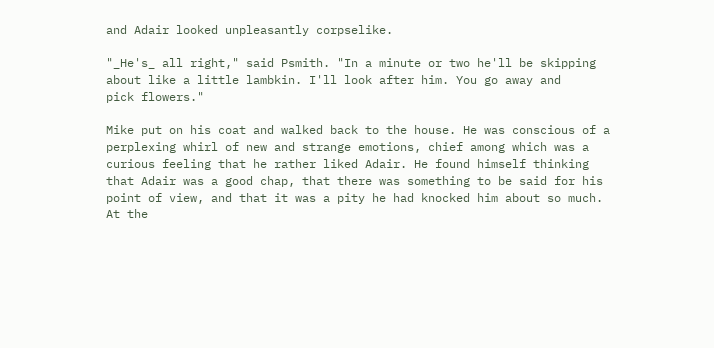and Adair looked unpleasantly corpselike.

"_He's_ all right," said Psmith. "In a minute or two he'll be skipping
about like a little lambkin. I'll look after him. You go away and
pick flowers."

Mike put on his coat and walked back to the house. He was conscious of a
perplexing whirl of new and strange emotions, chief among which was a
curious feeling that he rather liked Adair. He found himself thinking
that Adair was a good chap, that there was something to be said for his
point of view, and that it was a pity he had knocked him about so much.
At the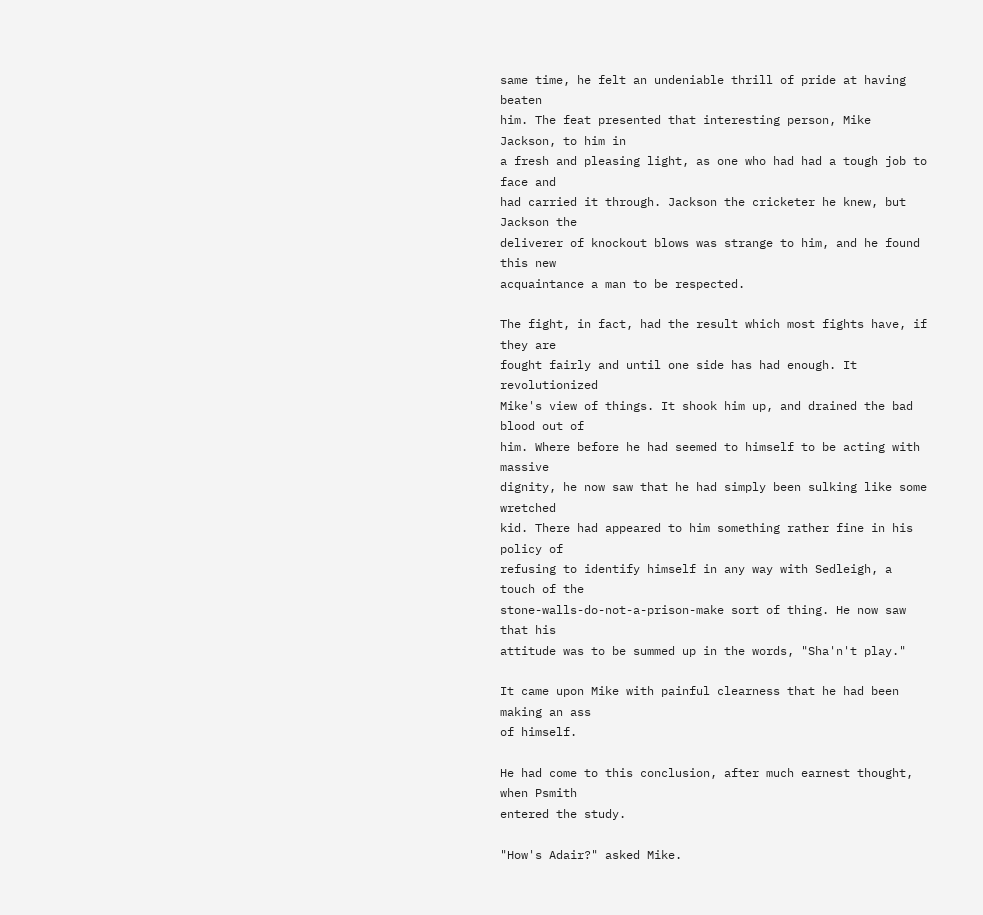same time, he felt an undeniable thrill of pride at having beaten
him. The feat presented that interesting person, Mike Jackson, to him in
a fresh and pleasing light, as one who had had a tough job to face and
had carried it through. Jackson the cricketer he knew, but Jackson the
deliverer of knockout blows was strange to him, and he found this new
acquaintance a man to be respected.

The fight, in fact, had the result which most fights have, if they are
fought fairly and until one side has had enough. It revolutionized
Mike's view of things. It shook him up, and drained the bad blood out of
him. Where before he had seemed to himself to be acting with massive
dignity, he now saw that he had simply been sulking like some wretched
kid. There had appeared to him something rather fine in his policy of
refusing to identify himself in any way with Sedleigh, a touch of the
stone-walls-do-not-a-prison-make sort of thing. He now saw that his
attitude was to be summed up in the words, "Sha'n't play."

It came upon Mike with painful clearness that he had been making an ass
of himself.

He had come to this conclusion, after much earnest thought, when Psmith
entered the study.

"How's Adair?" asked Mike.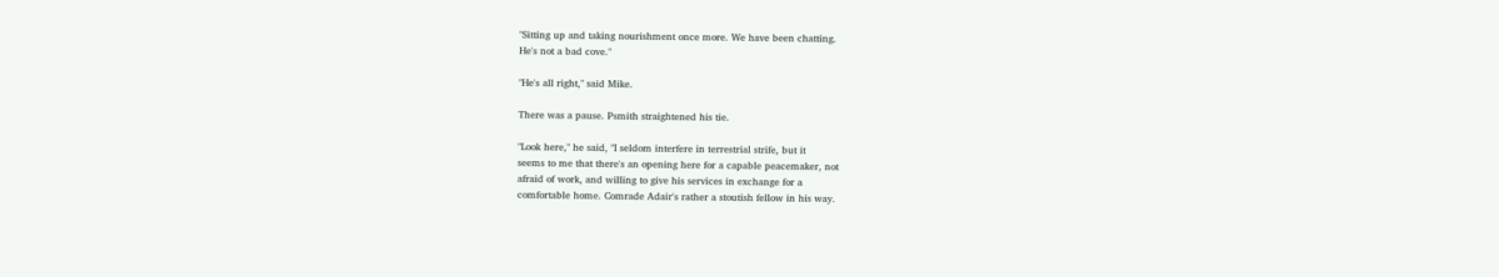"Sitting up and taking nourishment once more. We have been chatting.
He's not a bad cove."

"He's all right," said Mike.

There was a pause. Psmith straightened his tie.

"Look here," he said, "I seldom interfere in terrestrial strife, but it
seems to me that there's an opening here for a capable peacemaker, not
afraid of work, and willing to give his services in exchange for a
comfortable home. Comrade Adair's rather a stoutish fellow in his way.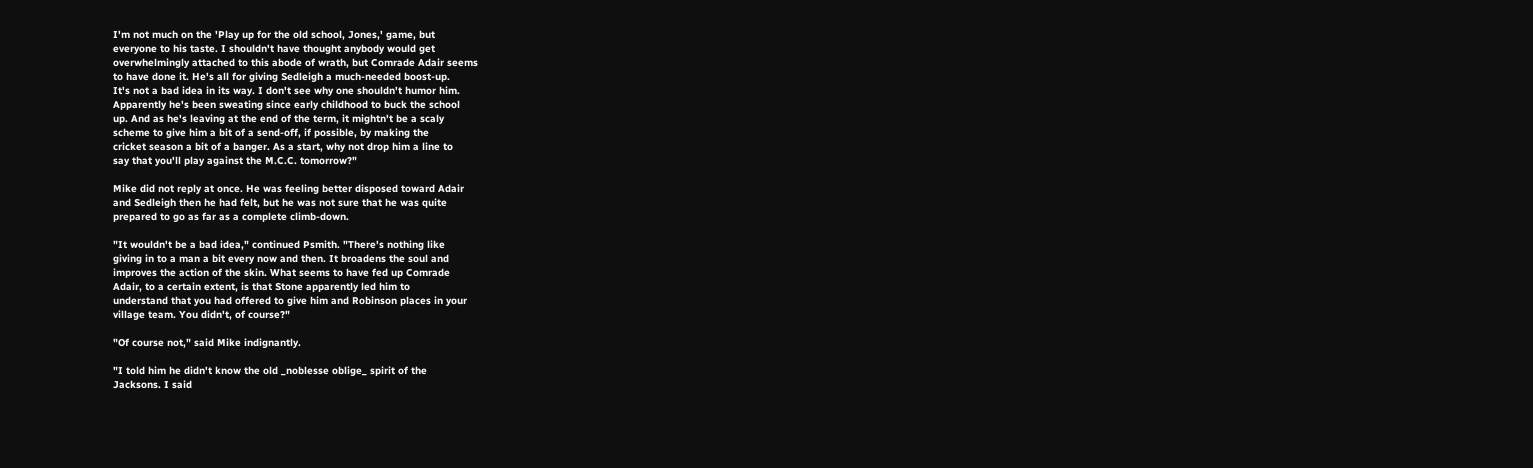I'm not much on the 'Play up for the old school, Jones,' game, but
everyone to his taste. I shouldn't have thought anybody would get
overwhelmingly attached to this abode of wrath, but Comrade Adair seems
to have done it. He's all for giving Sedleigh a much-needed boost-up.
It's not a bad idea in its way. I don't see why one shouldn't humor him.
Apparently he's been sweating since early childhood to buck the school
up. And as he's leaving at the end of the term, it mightn't be a scaly
scheme to give him a bit of a send-off, if possible, by making the
cricket season a bit of a banger. As a start, why not drop him a line to
say that you'll play against the M.C.C. tomorrow?"

Mike did not reply at once. He was feeling better disposed toward Adair
and Sedleigh then he had felt, but he was not sure that he was quite
prepared to go as far as a complete climb-down.

"It wouldn't be a bad idea," continued Psmith. "There's nothing like
giving in to a man a bit every now and then. It broadens the soul and
improves the action of the skin. What seems to have fed up Comrade
Adair, to a certain extent, is that Stone apparently led him to
understand that you had offered to give him and Robinson places in your
village team. You didn't, of course?"

"Of course not," said Mike indignantly.

"I told him he didn't know the old _noblesse oblige_ spirit of the
Jacksons. I said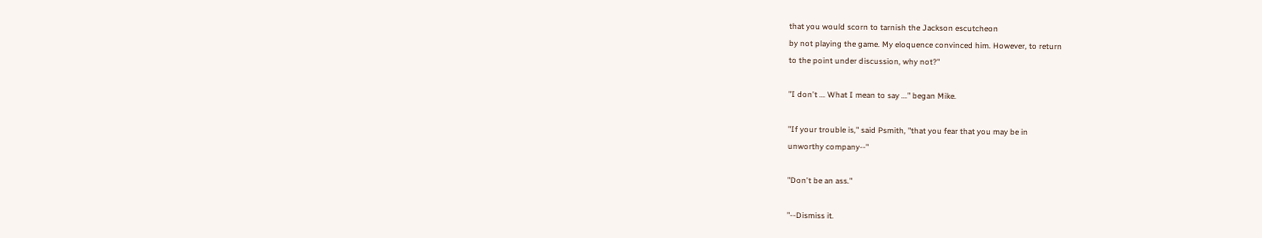that you would scorn to tarnish the Jackson escutcheon
by not playing the game. My eloquence convinced him. However, to return
to the point under discussion, why not?"

"I don't ... What I mean to say ..." began Mike.

"If your trouble is," said Psmith, "that you fear that you may be in
unworthy company--"

"Don't be an ass."

"--Dismiss it.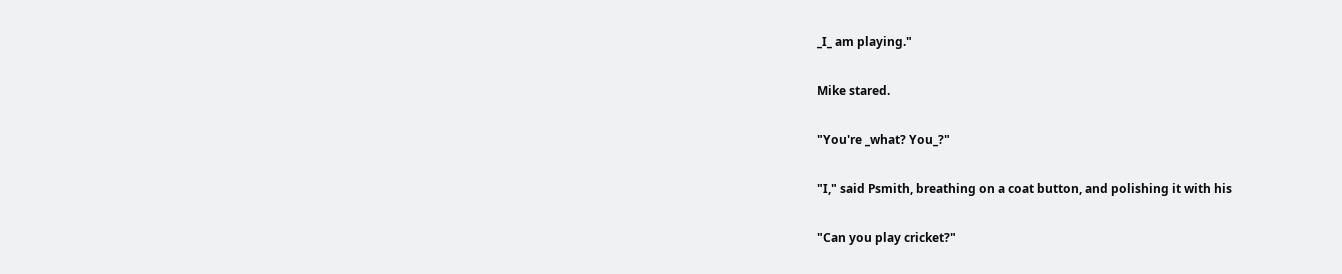_I_ am playing."

Mike stared.

"You're _what? You_?"

"I," said Psmith, breathing on a coat button, and polishing it with his

"Can you play cricket?"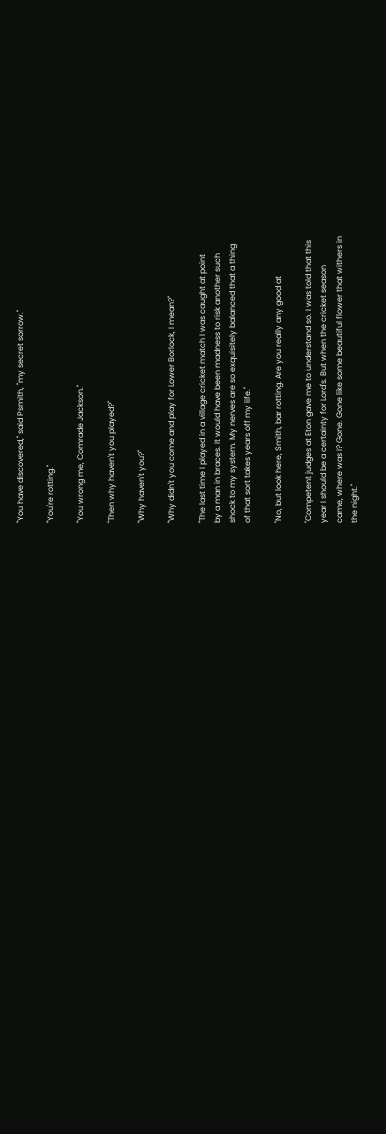"You have discovered," said Psmith, "my secret sorrow."

"You're rotting."

"You wrong me, Comrade Jackson."

"Then why haven't you played?"

"Why haven't you?"

"Why didn't you come and play for Lower Borlock, I mean?"

"The last time I played in a village cricket match I was caught at point
by a man in braces. It would have been madness to risk another such
shock to my system. My nerves are so exquisitely balanced that a thing
of that sort takes years off my life."

"No, but look here, Smith, bar rotting. Are you really any good at

"Competent judges at Eton gave me to understand so. I was told that this
year I should be a certainty for Lord's. But when the cricket season
came, where was I? Gone. Gone like some beautiful flower that withers in
the night."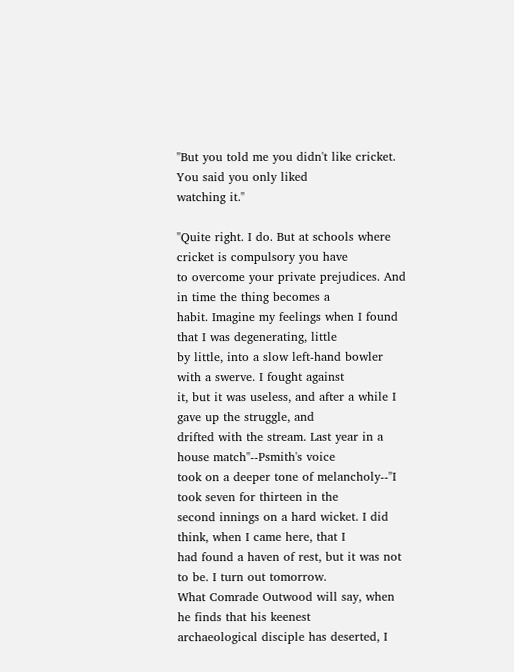"But you told me you didn't like cricket. You said you only liked
watching it."

"Quite right. I do. But at schools where cricket is compulsory you have
to overcome your private prejudices. And in time the thing becomes a
habit. Imagine my feelings when I found that I was degenerating, little
by little, into a slow left-hand bowler with a swerve. I fought against
it, but it was useless, and after a while I gave up the struggle, and
drifted with the stream. Last year in a house match"--Psmith's voice
took on a deeper tone of melancholy--"I took seven for thirteen in the
second innings on a hard wicket. I did think, when I came here, that I
had found a haven of rest, but it was not to be. I turn out tomorrow.
What Comrade Outwood will say, when he finds that his keenest
archaeological disciple has deserted, I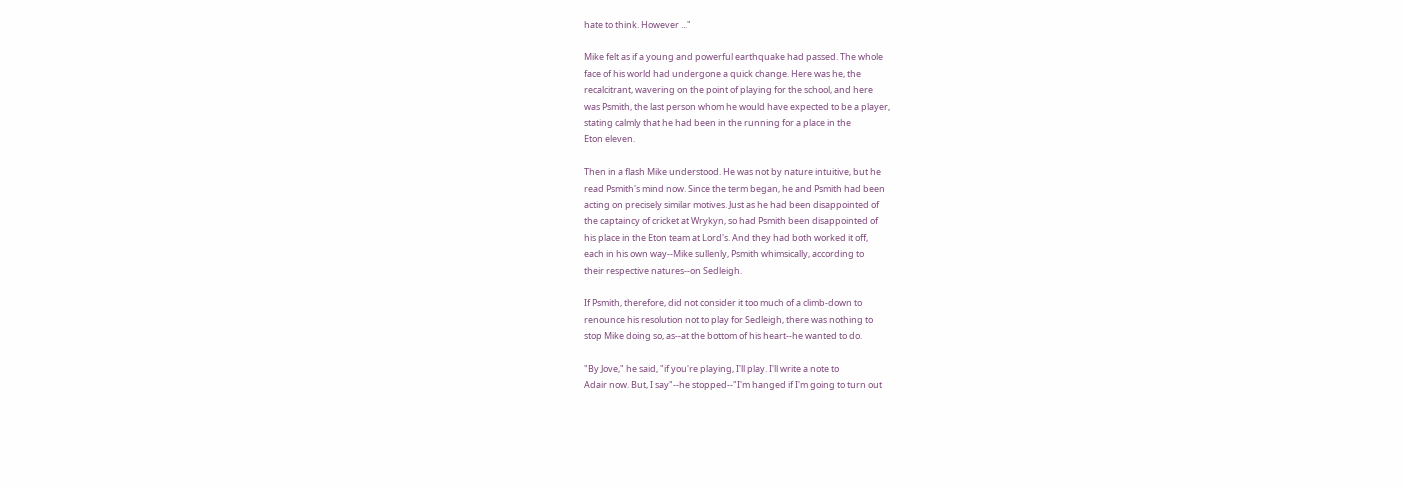hate to think. However ..."

Mike felt as if a young and powerful earthquake had passed. The whole
face of his world had undergone a quick change. Here was he, the
recalcitrant, wavering on the point of playing for the school, and here
was Psmith, the last person whom he would have expected to be a player,
stating calmly that he had been in the running for a place in the
Eton eleven.

Then in a flash Mike understood. He was not by nature intuitive, but he
read Psmith's mind now. Since the term began, he and Psmith had been
acting on precisely similar motives. Just as he had been disappointed of
the captaincy of cricket at Wrykyn, so had Psmith been disappointed of
his place in the Eton team at Lord's. And they had both worked it off,
each in his own way--Mike sullenly, Psmith whimsically, according to
their respective natures--on Sedleigh.

If Psmith, therefore, did not consider it too much of a climb-down to
renounce his resolution not to play for Sedleigh, there was nothing to
stop Mike doing so, as--at the bottom of his heart--he wanted to do.

"By Jove," he said, "if you're playing, I'll play. I'll write a note to
Adair now. But, I say"--he stopped--"I'm hanged if I'm going to turn out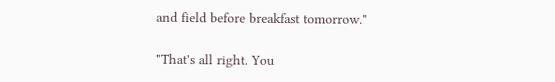and field before breakfast tomorrow."

"That's all right. You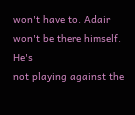won't have to. Adair won't be there himself. He's
not playing against the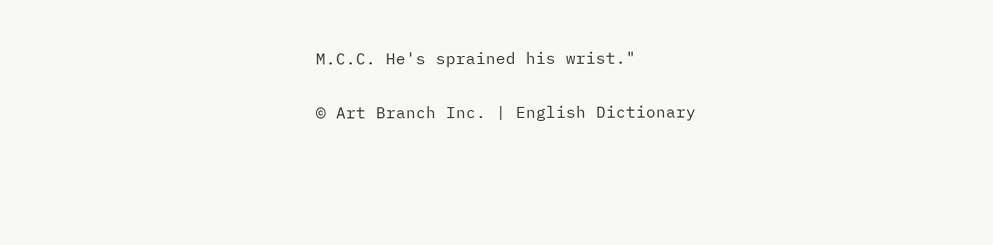M.C.C. He's sprained his wrist."

© Art Branch Inc. | English Dictionary